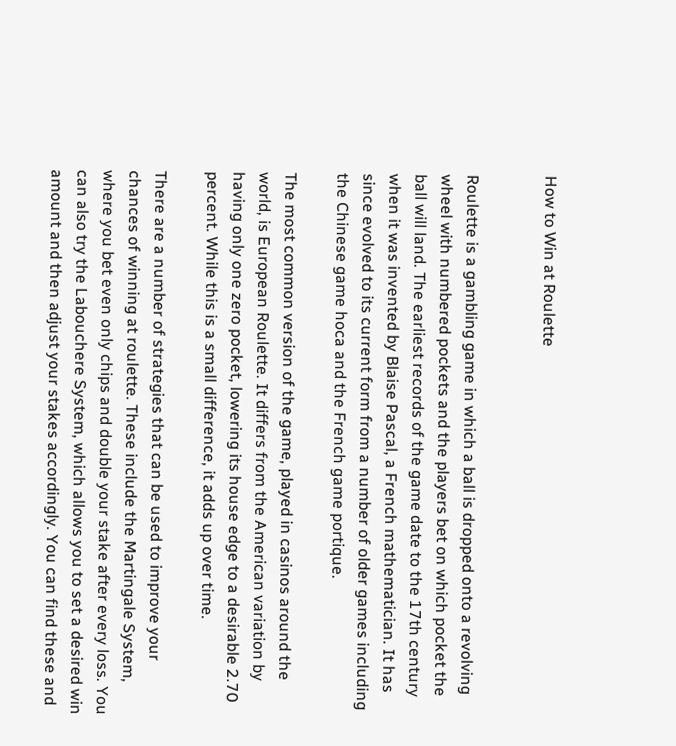How to Win at Roulette


Roulette is a gambling game in which a ball is dropped onto a revolving wheel with numbered pockets and the players bet on which pocket the ball will land. The earliest records of the game date to the 17th century when it was invented by Blaise Pascal, a French mathematician. It has since evolved to its current form from a number of older games including the Chinese game hoca and the French game portique.

The most common version of the game, played in casinos around the world, is European Roulette. It differs from the American variation by having only one zero pocket, lowering its house edge to a desirable 2.70 percent. While this is a small difference, it adds up over time.

There are a number of strategies that can be used to improve your chances of winning at roulette. These include the Martingale System, where you bet even only chips and double your stake after every loss. You can also try the Labouchere System, which allows you to set a desired win amount and then adjust your stakes accordingly. You can find these and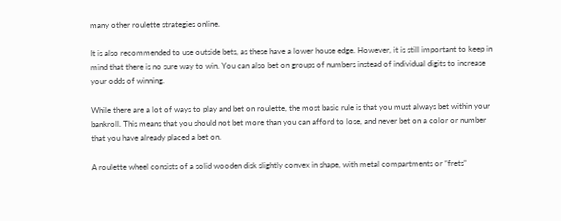many other roulette strategies online.

It is also recommended to use outside bets, as these have a lower house edge. However, it is still important to keep in mind that there is no sure way to win. You can also bet on groups of numbers instead of individual digits to increase your odds of winning.

While there are a lot of ways to play and bet on roulette, the most basic rule is that you must always bet within your bankroll. This means that you should not bet more than you can afford to lose, and never bet on a color or number that you have already placed a bet on.

A roulette wheel consists of a solid wooden disk slightly convex in shape, with metal compartments or “frets”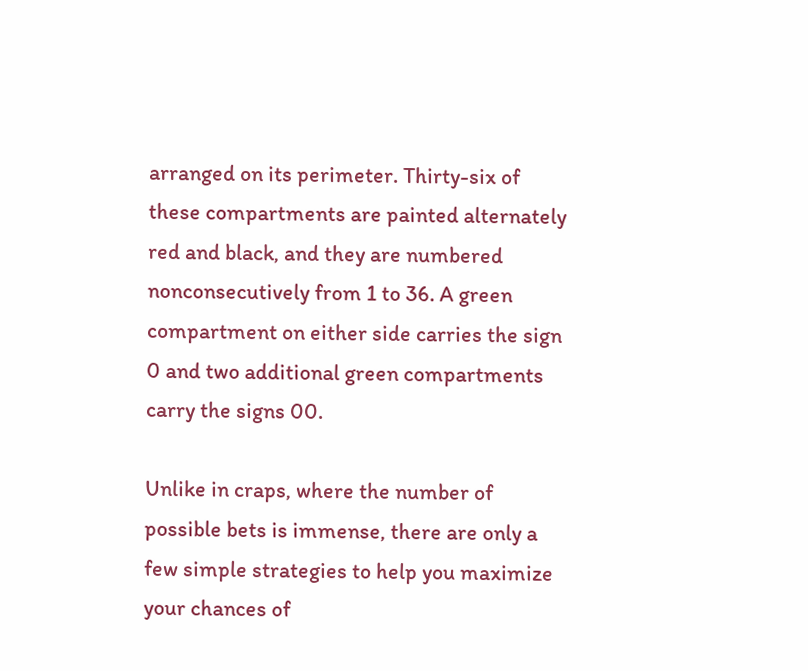arranged on its perimeter. Thirty-six of these compartments are painted alternately red and black, and they are numbered nonconsecutively from 1 to 36. A green compartment on either side carries the sign 0 and two additional green compartments carry the signs 00.

Unlike in craps, where the number of possible bets is immense, there are only a few simple strategies to help you maximize your chances of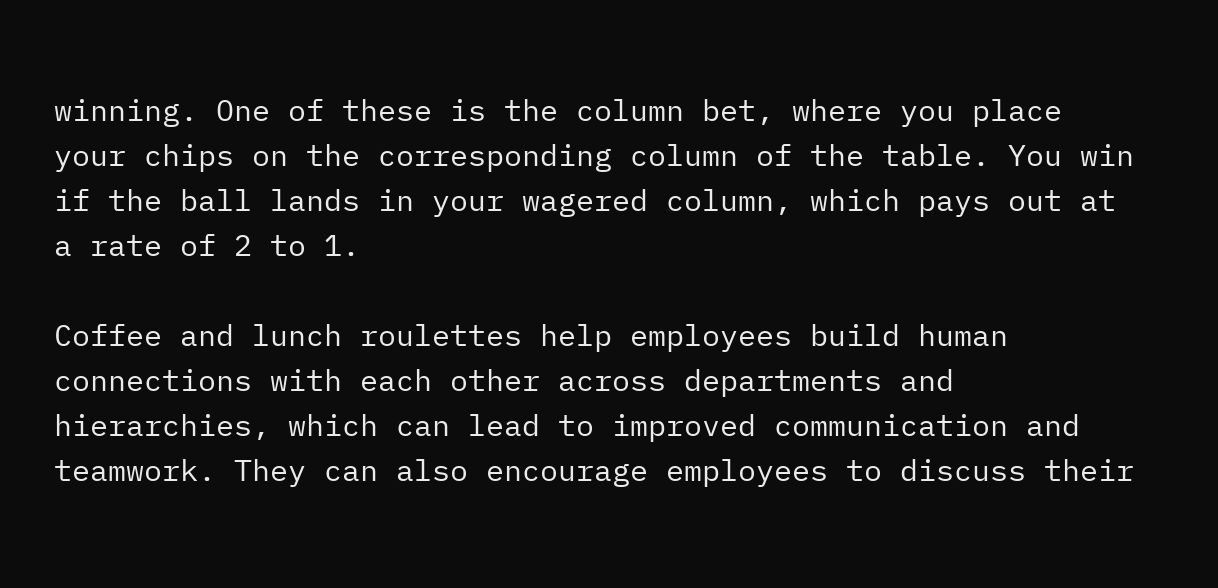winning. One of these is the column bet, where you place your chips on the corresponding column of the table. You win if the ball lands in your wagered column, which pays out at a rate of 2 to 1.

Coffee and lunch roulettes help employees build human connections with each other across departments and hierarchies, which can lead to improved communication and teamwork. They can also encourage employees to discuss their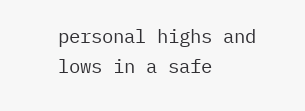personal highs and lows in a safe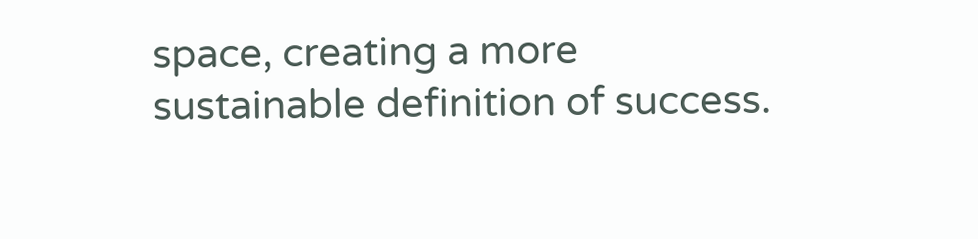space, creating a more sustainable definition of success.